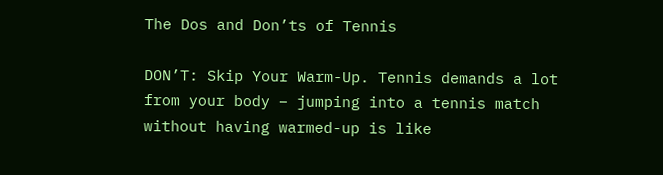The Dos and Don’ts of Tennis

DON’T: Skip Your Warm-Up. Tennis demands a lot from your body – jumping into a tennis match without having warmed-up is like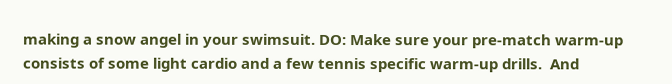making a snow angel in your swimsuit. DO: Make sure your pre-match warm-up consists of some light cardio and a few tennis specific warm-up drills.  And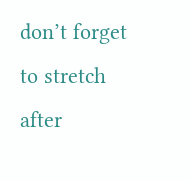don’t forget to stretch after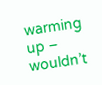warming up – wouldn’t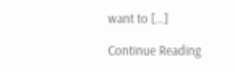want to […]

Continue Reading